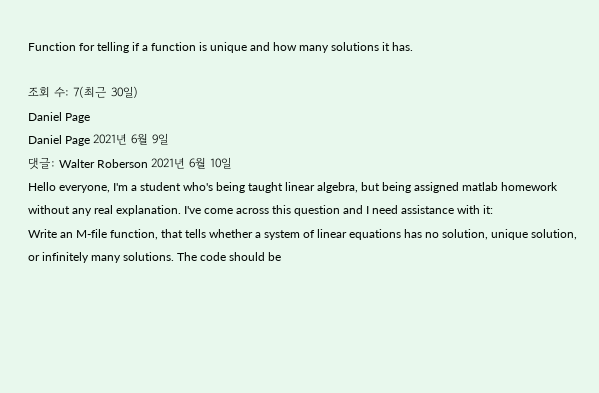Function for telling if a function is unique and how many solutions it has.

조회 수: 7(최근 30일)
Daniel Page
Daniel Page 2021년 6월 9일
댓글: Walter Roberson 2021년 6월 10일
Hello everyone, I'm a student who's being taught linear algebra, but being assigned matlab homework without any real explanation. I've come across this question and I need assistance with it:
Write an M-file function, that tells whether a system of linear equations has no solution, unique solution, or infinitely many solutions. The code should be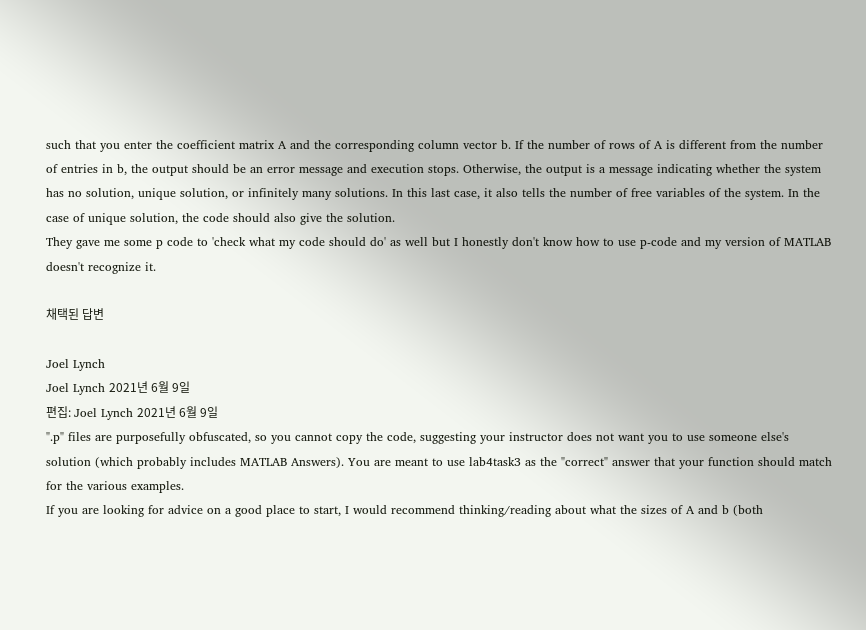such that you enter the coefficient matrix A and the corresponding column vector b. If the number of rows of A is different from the number of entries in b, the output should be an error message and execution stops. Otherwise, the output is a message indicating whether the system has no solution, unique solution, or infinitely many solutions. In this last case, it also tells the number of free variables of the system. In the case of unique solution, the code should also give the solution.
They gave me some p code to 'check what my code should do' as well but I honestly don't know how to use p-code and my version of MATLAB doesn't recognize it.

채택된 답변

Joel Lynch
Joel Lynch 2021년 6월 9일
편집: Joel Lynch 2021년 6월 9일
".p" files are purposefully obfuscated, so you cannot copy the code, suggesting your instructor does not want you to use someone else's solution (which probably includes MATLAB Answers). You are meant to use lab4task3 as the "correct" answer that your function should match for the various examples.
If you are looking for advice on a good place to start, I would recommend thinking/reading about what the sizes of A and b (both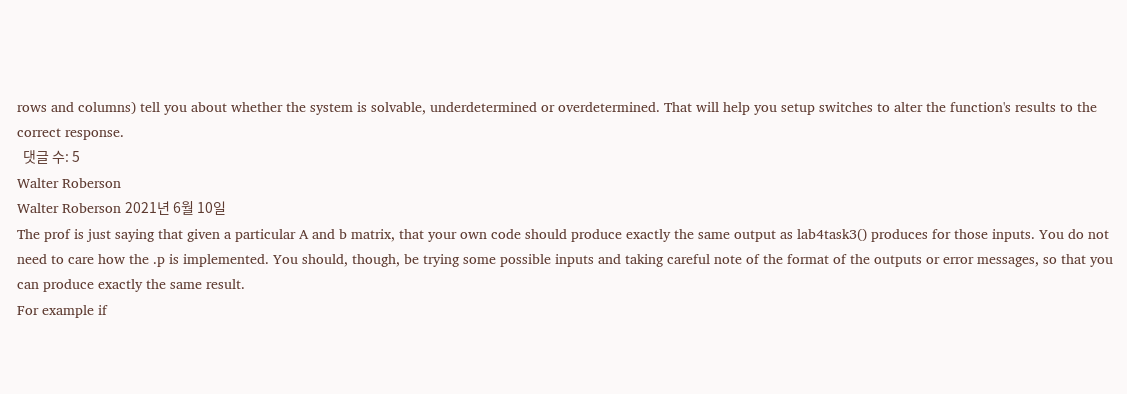rows and columns) tell you about whether the system is solvable, underdetermined or overdetermined. That will help you setup switches to alter the function's results to the correct response.
  댓글 수: 5
Walter Roberson
Walter Roberson 2021년 6월 10일
The prof is just saying that given a particular A and b matrix, that your own code should produce exactly the same output as lab4task3() produces for those inputs. You do not need to care how the .p is implemented. You should, though, be trying some possible inputs and taking careful note of the format of the outputs or error messages, so that you can produce exactly the same result.
For example if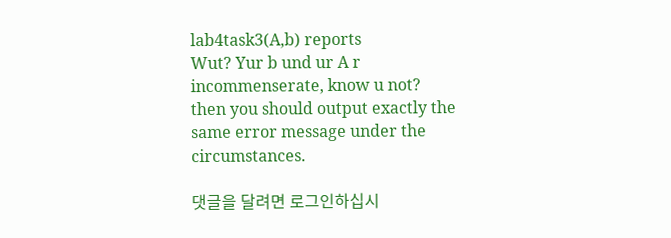lab4task3(A,b) reports
Wut? Yur b und ur A r incommenserate, know u not?
then you should output exactly the same error message under the circumstances.

댓글을 달려면 로그인하십시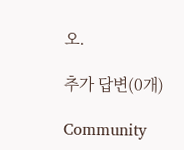오.

추가 답변(0개)

Community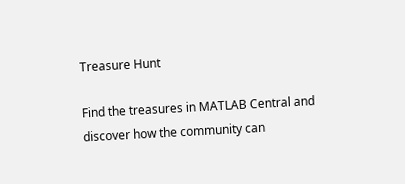Treasure Hunt

Find the treasures in MATLAB Central and discover how the community can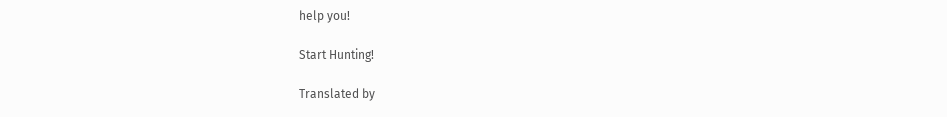help you!

Start Hunting!

Translated by